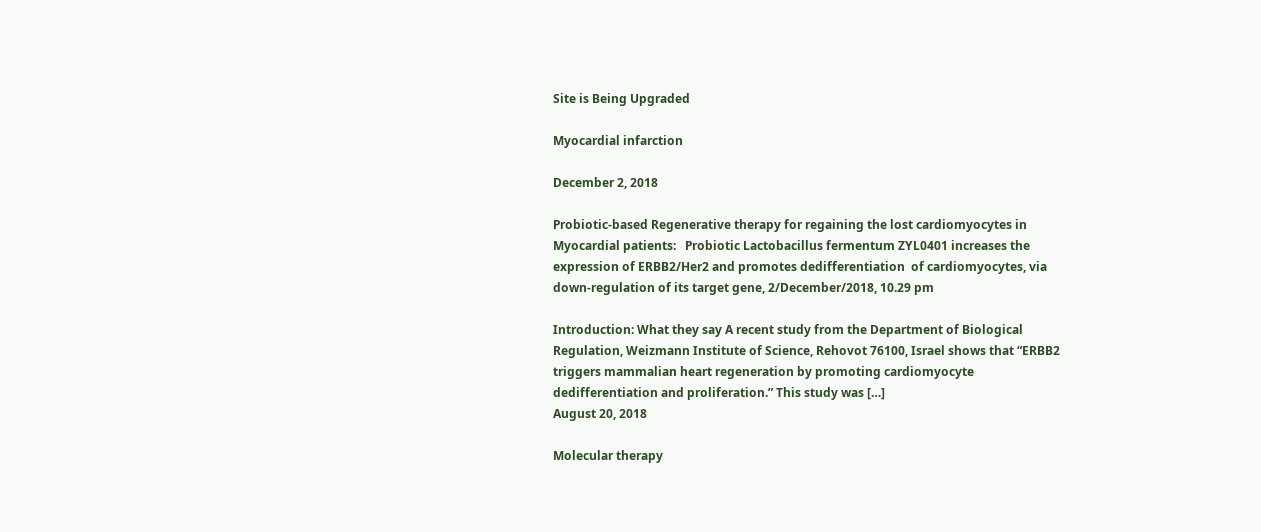Site is Being Upgraded

Myocardial infarction

December 2, 2018

Probiotic-based Regenerative therapy for regaining the lost cardiomyocytes in Myocardial patients:   Probiotic Lactobacillus fermentum ZYL0401 increases the expression of ERBB2/Her2 and promotes dedifferentiation  of cardiomyocytes, via down-regulation of its target gene, 2/December/2018, 10.29 pm

Introduction: What they say A recent study from the Department of Biological Regulation, Weizmann Institute of Science, Rehovot 76100, Israel shows that “ERBB2 triggers mammalian heart regeneration by promoting cardiomyocyte dedifferentiation and proliferation.” This study was […]
August 20, 2018

Molecular therapy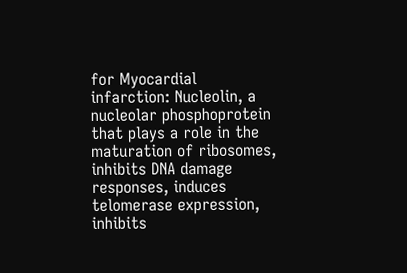for Myocardial infarction: Nucleolin, a nucleolar phosphoprotein that plays a role in the maturation of ribosomes,  inhibits DNA damage responses, induces telomerase expression, inhibits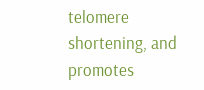telomere shortening, and promotes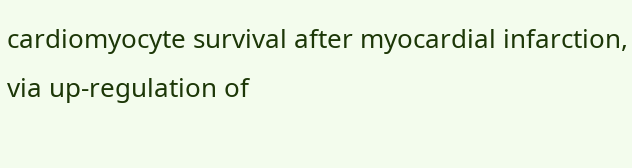cardiomyocyte survival after myocardial infarction, via up-regulation of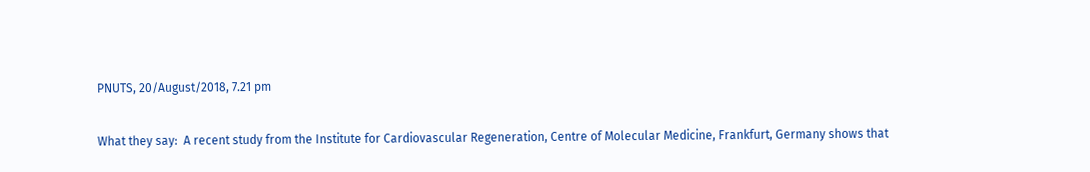PNUTS, 20/August/2018, 7.21 pm

What they say:  A recent study from the Institute for Cardiovascular Regeneration, Centre of Molecular Medicine, Frankfurt, Germany shows that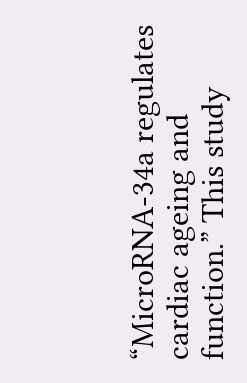“MicroRNA-34a regulates cardiac ageing and function.” This study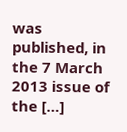was published, in the 7 March  2013 issue of the […]